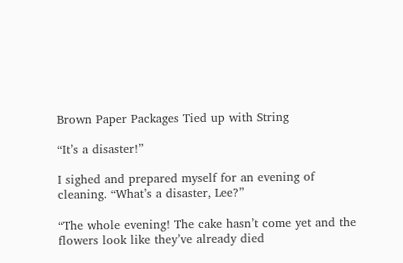Brown Paper Packages Tied up with String

“It’s a disaster!”

I sighed and prepared myself for an evening of cleaning. “What’s a disaster, Lee?”

“The whole evening! The cake hasn’t come yet and the flowers look like they’ve already died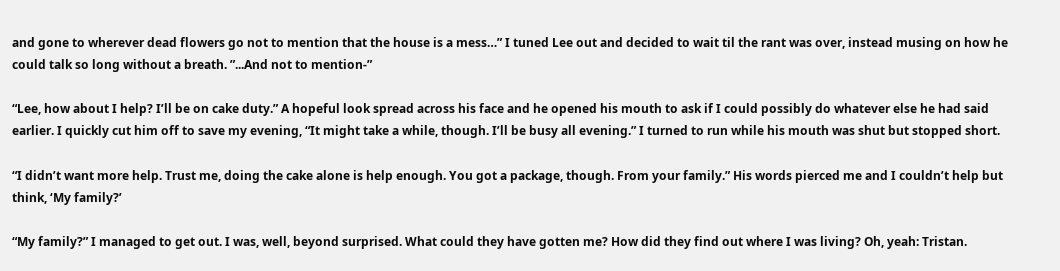and gone to wherever dead flowers go not to mention that the house is a mess…” I tuned Lee out and decided to wait til the rant was over, instead musing on how he could talk so long without a breath. ”...And not to mention-”

“Lee, how about I help? I’ll be on cake duty.” A hopeful look spread across his face and he opened his mouth to ask if I could possibly do whatever else he had said earlier. I quickly cut him off to save my evening, “It might take a while, though. I’ll be busy all evening.” I turned to run while his mouth was shut but stopped short.

“I didn’t want more help. Trust me, doing the cake alone is help enough. You got a package, though. From your family.” His words pierced me and I couldn’t help but think, ‘My family?’

“My family?” I managed to get out. I was, well, beyond surprised. What could they have gotten me? How did they find out where I was living? Oh, yeah: Tristan.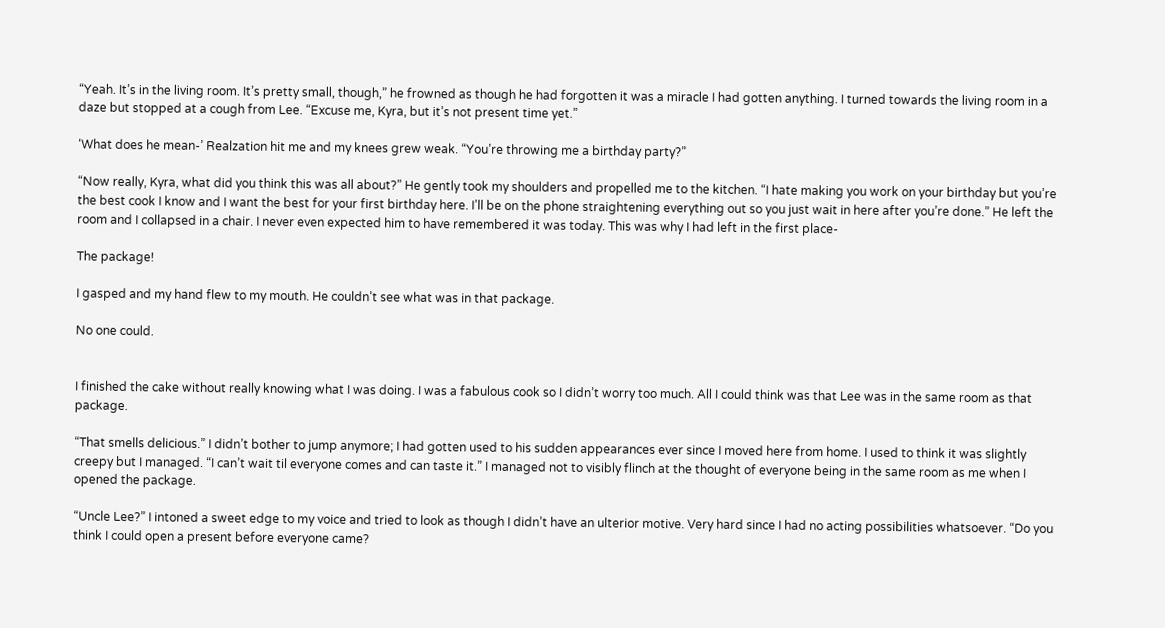“Yeah. It’s in the living room. It’s pretty small, though,” he frowned as though he had forgotten it was a miracle I had gotten anything. I turned towards the living room in a daze but stopped at a cough from Lee. “Excuse me, Kyra, but it’s not present time yet.”

‘What does he mean-’ Realzation hit me and my knees grew weak. “You’re throwing me a birthday party?”

“Now really, Kyra, what did you think this was all about?” He gently took my shoulders and propelled me to the kitchen. “I hate making you work on your birthday but you’re the best cook I know and I want the best for your first birthday here. I’ll be on the phone straightening everything out so you just wait in here after you’re done.” He left the room and I collapsed in a chair. I never even expected him to have remembered it was today. This was why I had left in the first place-

The package!

I gasped and my hand flew to my mouth. He couldn’t see what was in that package.

No one could.


I finished the cake without really knowing what I was doing. I was a fabulous cook so I didn’t worry too much. All I could think was that Lee was in the same room as that package.

“That smells delicious.” I didn’t bother to jump anymore; I had gotten used to his sudden appearances ever since I moved here from home. I used to think it was slightly creepy but I managed. “I can’t wait til everyone comes and can taste it.” I managed not to visibly flinch at the thought of everyone being in the same room as me when I opened the package.

“Uncle Lee?” I intoned a sweet edge to my voice and tried to look as though I didn’t have an ulterior motive. Very hard since I had no acting possibilities whatsoever. “Do you think I could open a present before everyone came?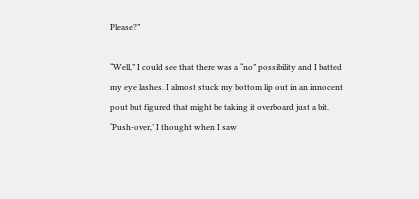Please?”

“Well,” I could see that there was a “no” possibility and I batted my eye lashes. I almost stuck my bottom lip out in an innocent pout but figured that might be taking it overboard just a bit.  ‘Push-over,’ I thought when I saw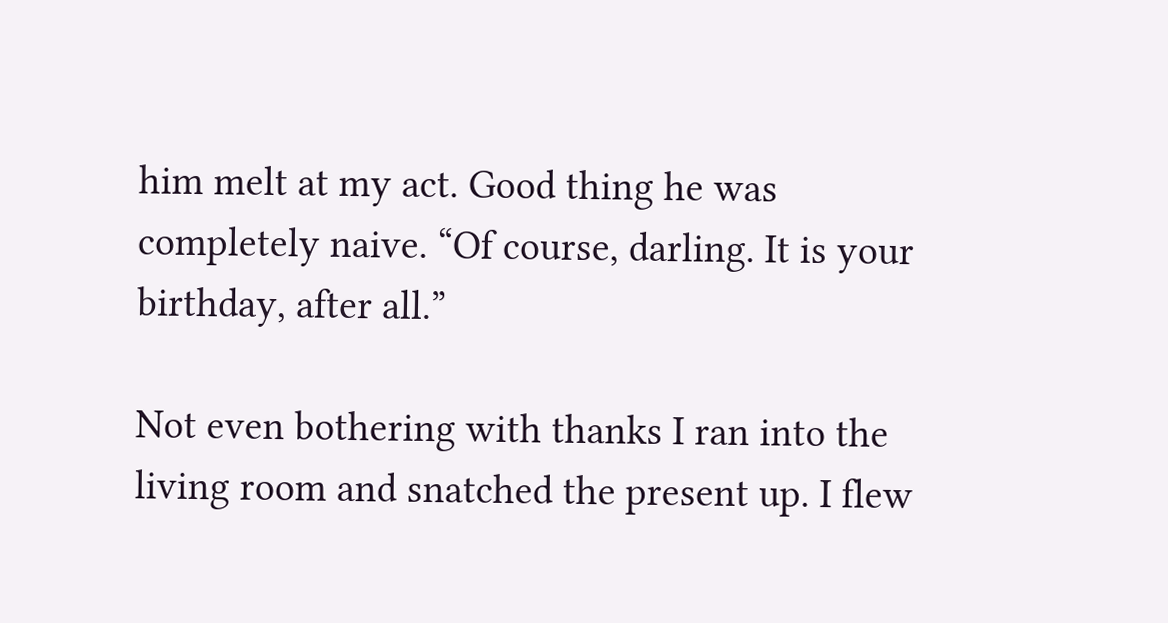him melt at my act. Good thing he was completely naive. “Of course, darling. It is your birthday, after all.”

Not even bothering with thanks I ran into the living room and snatched the present up. I flew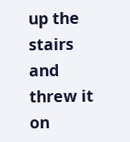up the stairs and threw it on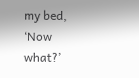my bed, ‘Now what?’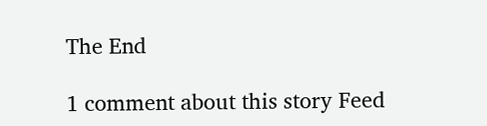The End

1 comment about this story Feed